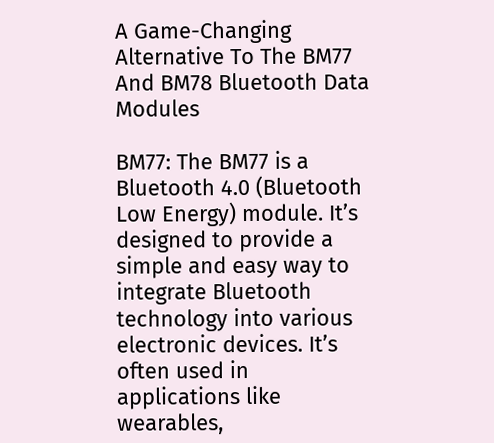A Game-Changing Alternative To The BM77 And BM78 Bluetooth Data Modules

BM77: The BM77 is a Bluetooth 4.0 (Bluetooth Low Energy) module. It’s designed to provide a simple and easy way to integrate Bluetooth technology into various electronic devices. It’s often used in applications like wearables,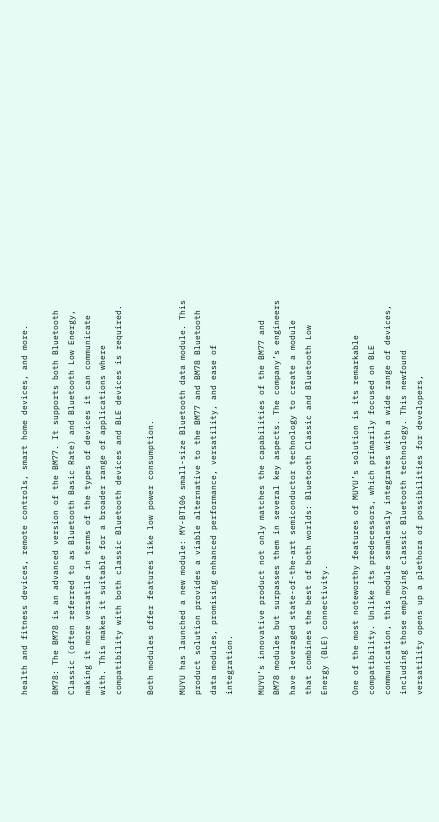health and fitness devices, remote controls, smart home devices, and more.

BM78: The BM78 is an advanced version of the BM77. It supports both Bluetooth Classic (often referred to as Bluetooth Basic Rate) and Bluetooth Low Energy, making it more versatile in terms of the types of devices it can communicate with. This makes it suitable for a broader range of applications where compatibility with both classic Bluetooth devices and BLE devices is required.

Both modules offer features like low power consumption.

MUYU has launched a new module: MY-BT106 small-size Bluetooth data module. This product solution provides a viable alternative to the BM77 and BM78 Bluetooth data modules, promising enhanced performance, versatility, and ease of integration.

MUYU’s innovative product not only matches the capabilities of the BM77 and BM78 modules but surpasses them in several key aspects. The company’s engineers have leveraged state-of-the-art semiconductor technology to create a module that combines the best of both worlds: Bluetooth Classic and Bluetooth Low Energy (BLE) connectivity.

One of the most noteworthy features of MUYU’s solution is its remarkable compatibility. Unlike its predecessors, which primarily focused on BLE communication, this module seamlessly integrates with a wide range of devices, including those employing classic Bluetooth technology. This newfound versatility opens up a plethora of possibilities for developers,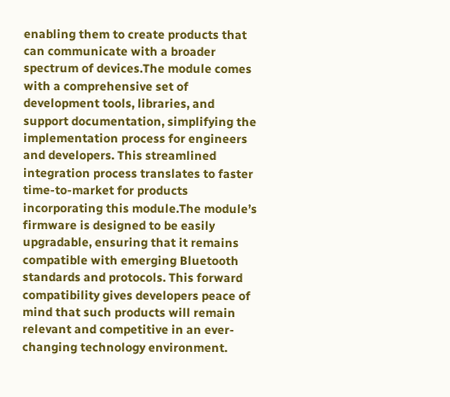enabling them to create products that can communicate with a broader spectrum of devices.The module comes with a comprehensive set of development tools, libraries, and support documentation, simplifying the implementation process for engineers and developers. This streamlined integration process translates to faster time-to-market for products incorporating this module.The module’s firmware is designed to be easily upgradable, ensuring that it remains compatible with emerging Bluetooth standards and protocols. This forward compatibility gives developers peace of mind that such products will remain relevant and competitive in an ever-changing technology environment.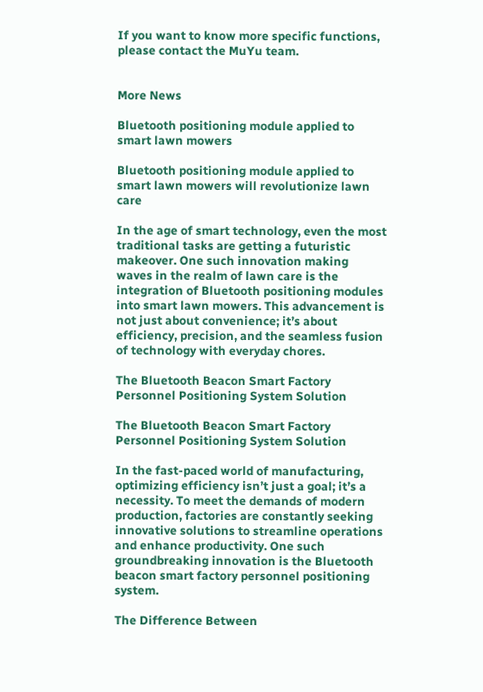If you want to know more specific functions, please contact the MuYu team.


More News

Bluetooth positioning module applied to smart lawn mowers

Bluetooth positioning module applied to smart lawn mowers will revolutionize lawn care

In the age of smart technology, even the most traditional tasks are getting a futuristic makeover. One such innovation making waves in the realm of lawn care is the integration of Bluetooth positioning modules into smart lawn mowers. This advancement is not just about convenience; it’s about efficiency, precision, and the seamless fusion of technology with everyday chores.

The Bluetooth Beacon Smart Factory Personnel Positioning System Solution

The Bluetooth Beacon Smart Factory Personnel Positioning System Solution

In the fast-paced world of manufacturing, optimizing efficiency isn’t just a goal; it’s a necessity. To meet the demands of modern production, factories are constantly seeking innovative solutions to streamline operations and enhance productivity. One such groundbreaking innovation is the Bluetooth beacon smart factory personnel positioning system.

The Difference Between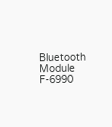Bluetooth Module F-6990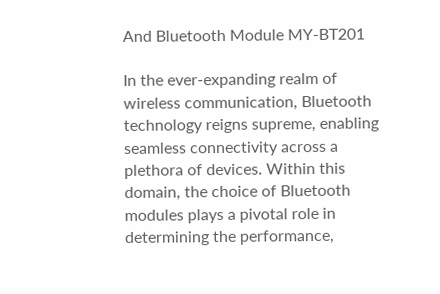And Bluetooth Module MY-BT201

In the ever-expanding realm of wireless communication, Bluetooth technology reigns supreme, enabling seamless connectivity across a plethora of devices. Within this domain, the choice of Bluetooth modules plays a pivotal role in determining the performance,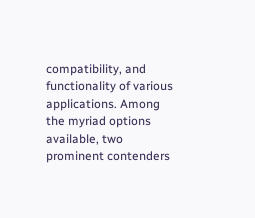compatibility, and functionality of various applications. Among the myriad options available, two prominent contenders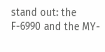stand out: the F-6990 and the MY-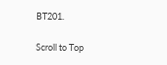BT201.

Scroll to Top